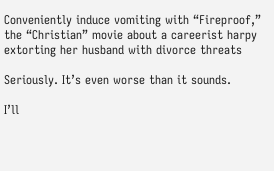Conveniently induce vomiting with “Fireproof,” the “Christian” movie about a careerist harpy extorting her husband with divorce threats

Seriously. It’s even worse than it sounds.

I’ll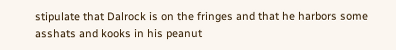stipulate that Dalrock is on the fringes and that he harbors some asshats and kooks in his peanut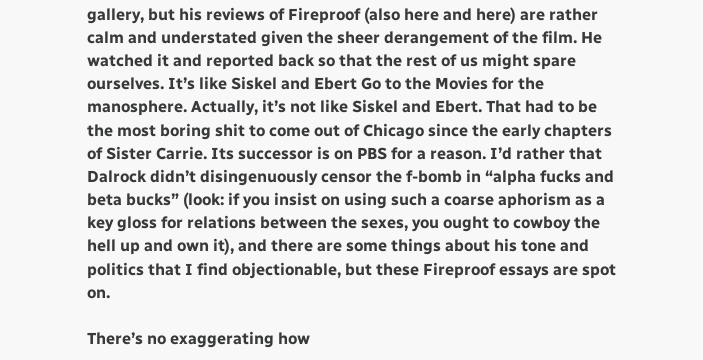gallery, but his reviews of Fireproof (also here and here) are rather calm and understated given the sheer derangement of the film. He watched it and reported back so that the rest of us might spare ourselves. It’s like Siskel and Ebert Go to the Movies for the manosphere. Actually, it’s not like Siskel and Ebert. That had to be the most boring shit to come out of Chicago since the early chapters of Sister Carrie. Its successor is on PBS for a reason. I’d rather that Dalrock didn’t disingenuously censor the f-bomb in “alpha fucks and beta bucks” (look: if you insist on using such a coarse aphorism as a key gloss for relations between the sexes, you ought to cowboy the hell up and own it), and there are some things about his tone and politics that I find objectionable, but these Fireproof essays are spot on.

There’s no exaggerating how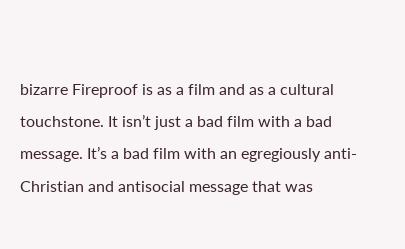bizarre Fireproof is as a film and as a cultural touchstone. It isn’t just a bad film with a bad message. It’s a bad film with an egregiously anti-Christian and antisocial message that was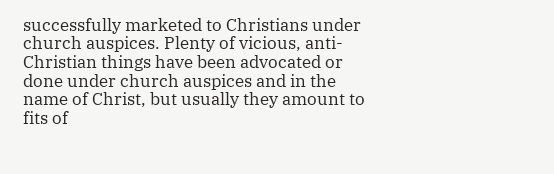successfully marketed to Christians under church auspices. Plenty of vicious, anti-Christian things have been advocated or done under church auspices and in the name of Christ, but usually they amount to fits of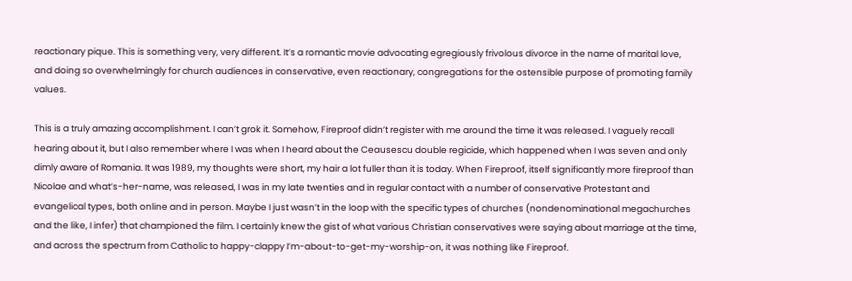reactionary pique. This is something very, very different. It’s a romantic movie advocating egregiously frivolous divorce in the name of marital love, and doing so overwhelmingly for church audiences in conservative, even reactionary, congregations for the ostensible purpose of promoting family values.

This is a truly amazing accomplishment. I can’t grok it. Somehow, Fireproof didn’t register with me around the time it was released. I vaguely recall hearing about it, but I also remember where I was when I heard about the Ceausescu double regicide, which happened when I was seven and only dimly aware of Romania. It was 1989, my thoughts were short, my hair a lot fuller than it is today. When Fireproof, itself significantly more fireproof than Nicolae and what’s-her-name, was released, I was in my late twenties and in regular contact with a number of conservative Protestant and evangelical types, both online and in person. Maybe I just wasn’t in the loop with the specific types of churches (nondenominational megachurches and the like, I infer) that championed the film. I certainly knew the gist of what various Christian conservatives were saying about marriage at the time, and across the spectrum from Catholic to happy-clappy I’m-about-to-get-my-worship-on, it was nothing like Fireproof.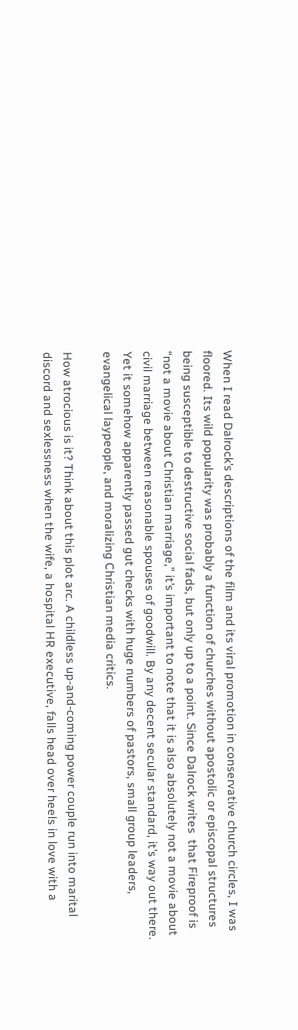When I read Dalrock’s descriptions of the film and its viral promotion in conservative church circles, I was floored. Its wild popularity was probably a function of churches without apostolic or episcopal structures being susceptible to destructive social fads, but only up to a point. Since Dalrock writes  that Fireproof is “not a movie about Christian marriage,” it’s important to note that it is also absolutely not a movie about civil marriage between reasonable spouses of goodwill. By any decent secular standard, it’s way out there. Yet it somehow apparently passed gut checks with huge numbers of pastors, small group leaders, evangelical laypeople, and moralizing Christian media critics.

How atrocious is it? Think about this plot arc. A childless up-and-coming power couple run into marital discord and sexlessness when the wife, a hospital HR executive, falls head over heels in love with a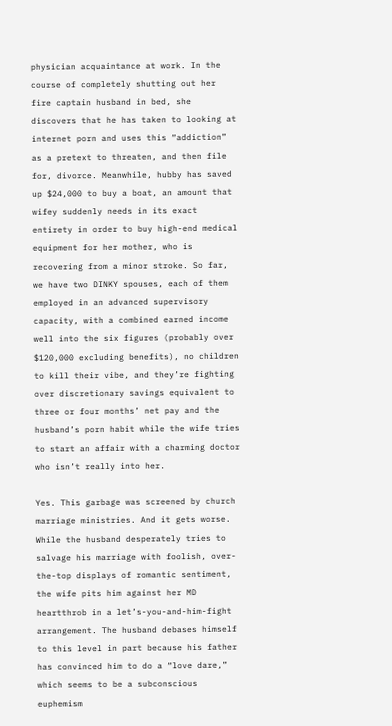physician acquaintance at work. In the course of completely shutting out her fire captain husband in bed, she discovers that he has taken to looking at internet porn and uses this “addiction” as a pretext to threaten, and then file for, divorce. Meanwhile, hubby has saved up $24,000 to buy a boat, an amount that wifey suddenly needs in its exact entirety in order to buy high-end medical equipment for her mother, who is recovering from a minor stroke. So far, we have two DINKY spouses, each of them employed in an advanced supervisory capacity, with a combined earned income well into the six figures (probably over $120,000 excluding benefits), no children to kill their vibe, and they’re fighting over discretionary savings equivalent to three or four months’ net pay and the husband’s porn habit while the wife tries to start an affair with a charming doctor who isn’t really into her.

Yes. This garbage was screened by church marriage ministries. And it gets worse. While the husband desperately tries to salvage his marriage with foolish, over-the-top displays of romantic sentiment, the wife pits him against her MD heartthrob in a let’s-you-and-him-fight arrangement. The husband debases himself to this level in part because his father has convinced him to do a “love dare,” which seems to be a subconscious euphemism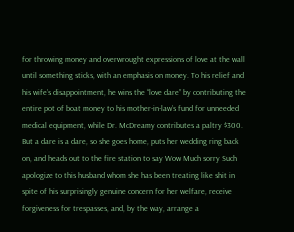for throwing money and overwrought expressions of love at the wall until something sticks, with an emphasis on money. To his relief and his wife’s disappointment, he wins the “love dare” by contributing the entire pot of boat money to his mother-in-law’s fund for unneeded medical equipment, while Dr. McDreamy contributes a paltry $300. But a dare is a dare, so she goes home, puts her wedding ring back on, and heads out to the fire station to say Wow Much sorry Such apologize to this husband whom she has been treating like shit in spite of his surprisingly genuine concern for her welfare, receive forgiveness for trespasses, and, by the way, arrange a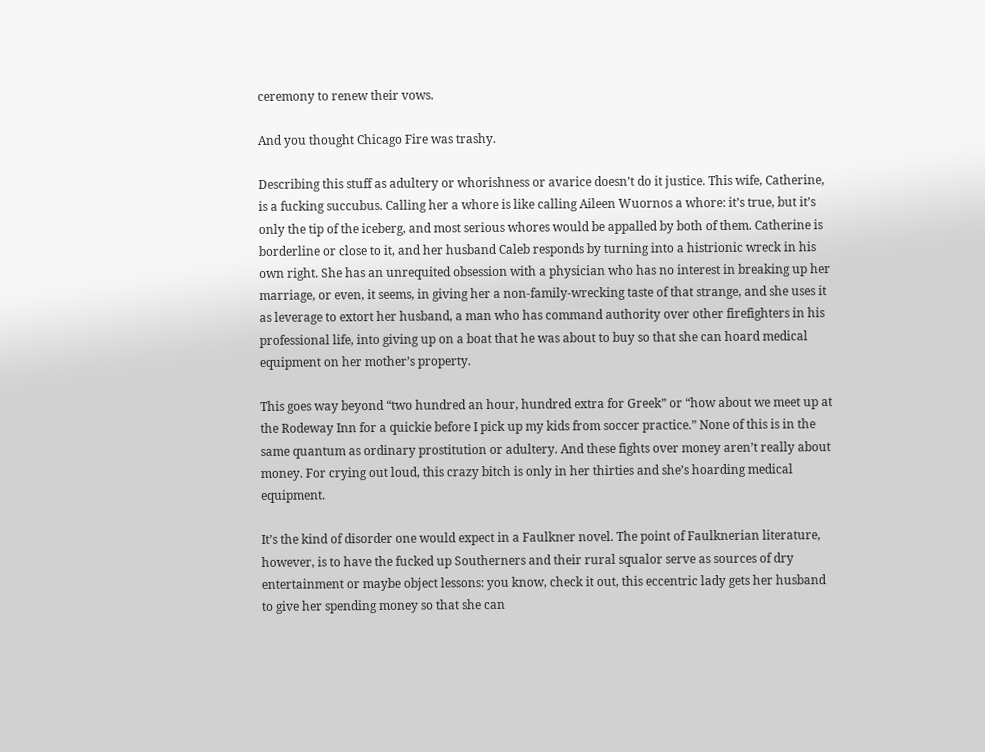ceremony to renew their vows.

And you thought Chicago Fire was trashy.

Describing this stuff as adultery or whorishness or avarice doesn’t do it justice. This wife, Catherine, is a fucking succubus. Calling her a whore is like calling Aileen Wuornos a whore: it’s true, but it’s only the tip of the iceberg, and most serious whores would be appalled by both of them. Catherine is borderline or close to it, and her husband Caleb responds by turning into a histrionic wreck in his own right. She has an unrequited obsession with a physician who has no interest in breaking up her marriage, or even, it seems, in giving her a non-family-wrecking taste of that strange, and she uses it as leverage to extort her husband, a man who has command authority over other firefighters in his professional life, into giving up on a boat that he was about to buy so that she can hoard medical equipment on her mother’s property.

This goes way beyond “two hundred an hour, hundred extra for Greek” or “how about we meet up at the Rodeway Inn for a quickie before I pick up my kids from soccer practice.” None of this is in the same quantum as ordinary prostitution or adultery. And these fights over money aren’t really about money. For crying out loud, this crazy bitch is only in her thirties and she’s hoarding medical equipment.

It’s the kind of disorder one would expect in a Faulkner novel. The point of Faulknerian literature, however, is to have the fucked up Southerners and their rural squalor serve as sources of dry entertainment or maybe object lessons: you know, check it out, this eccentric lady gets her husband to give her spending money so that she can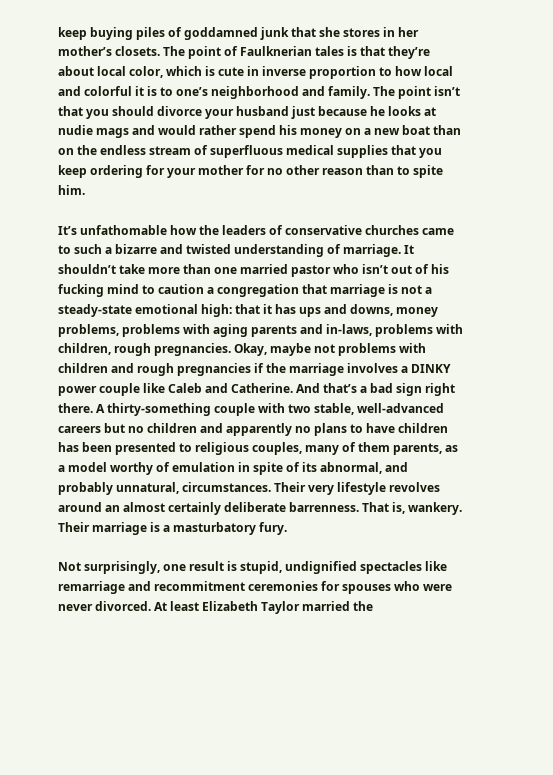keep buying piles of goddamned junk that she stores in her mother’s closets. The point of Faulknerian tales is that they’re about local color, which is cute in inverse proportion to how local and colorful it is to one’s neighborhood and family. The point isn’t that you should divorce your husband just because he looks at nudie mags and would rather spend his money on a new boat than on the endless stream of superfluous medical supplies that you keep ordering for your mother for no other reason than to spite him.

It’s unfathomable how the leaders of conservative churches came to such a bizarre and twisted understanding of marriage. It shouldn’t take more than one married pastor who isn’t out of his fucking mind to caution a congregation that marriage is not a steady-state emotional high: that it has ups and downs, money problems, problems with aging parents and in-laws, problems with children, rough pregnancies. Okay, maybe not problems with children and rough pregnancies if the marriage involves a DINKY power couple like Caleb and Catherine. And that’s a bad sign right there. A thirty-something couple with two stable, well-advanced careers but no children and apparently no plans to have children has been presented to religious couples, many of them parents, as a model worthy of emulation in spite of its abnormal, and probably unnatural, circumstances. Their very lifestyle revolves around an almost certainly deliberate barrenness. That is, wankery. Their marriage is a masturbatory fury.

Not surprisingly, one result is stupid, undignified spectacles like remarriage and recommitment ceremonies for spouses who were never divorced. At least Elizabeth Taylor married the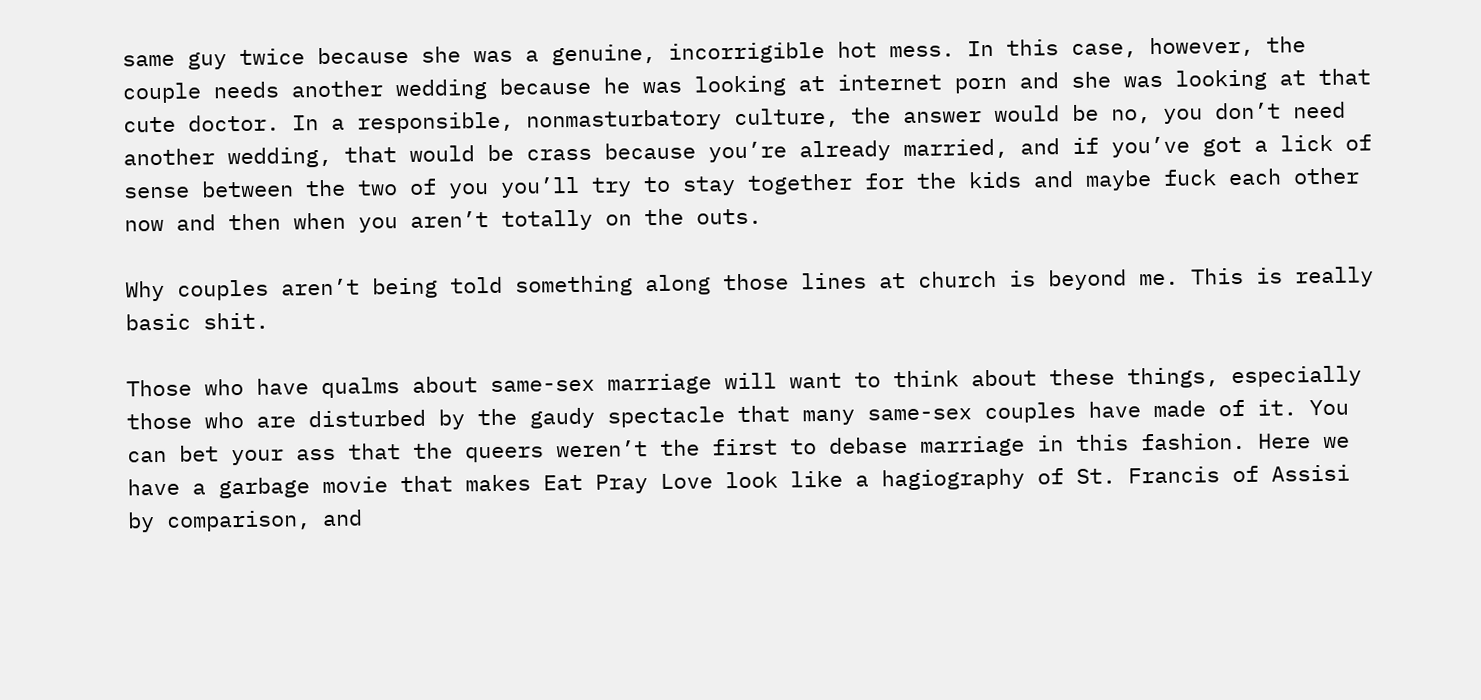same guy twice because she was a genuine, incorrigible hot mess. In this case, however, the couple needs another wedding because he was looking at internet porn and she was looking at that cute doctor. In a responsible, nonmasturbatory culture, the answer would be no, you don’t need another wedding, that would be crass because you’re already married, and if you’ve got a lick of sense between the two of you you’ll try to stay together for the kids and maybe fuck each other now and then when you aren’t totally on the outs.

Why couples aren’t being told something along those lines at church is beyond me. This is really basic shit.

Those who have qualms about same-sex marriage will want to think about these things, especially those who are disturbed by the gaudy spectacle that many same-sex couples have made of it. You can bet your ass that the queers weren’t the first to debase marriage in this fashion. Here we have a garbage movie that makes Eat Pray Love look like a hagiography of St. Francis of Assisi by comparison, and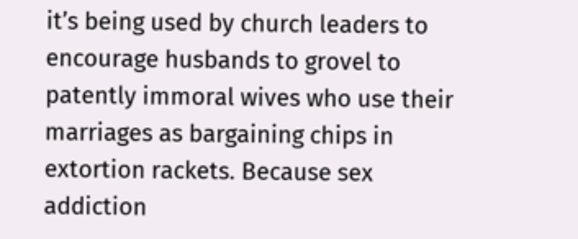it’s being used by church leaders to encourage husbands to grovel to patently immoral wives who use their marriages as bargaining chips in extortion rackets. Because sex addiction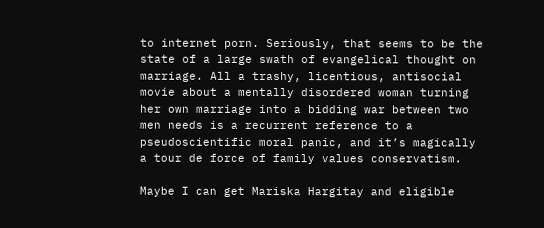to internet porn. Seriously, that seems to be the state of a large swath of evangelical thought on marriage. All a trashy, licentious, antisocial movie about a mentally disordered woman turning her own marriage into a bidding war between two men needs is a recurrent reference to a pseudoscientific moral panic, and it’s magically a tour de force of family values conservatism.

Maybe I can get Mariska Hargitay and eligible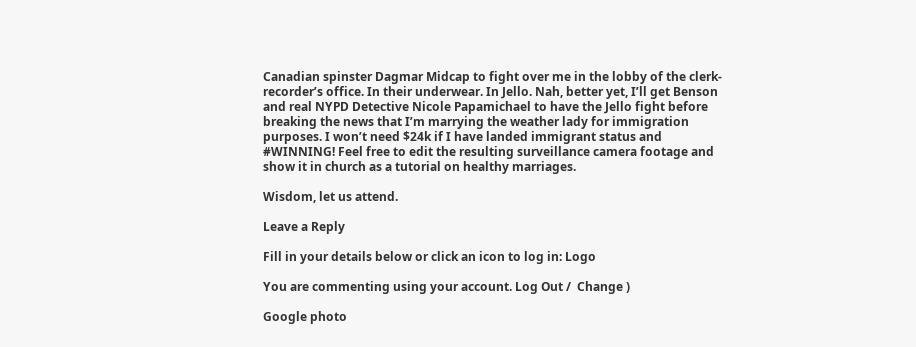Canadian spinster Dagmar Midcap to fight over me in the lobby of the clerk-recorder’s office. In their underwear. In Jello. Nah, better yet, I’ll get Benson and real NYPD Detective Nicole Papamichael to have the Jello fight before breaking the news that I’m marrying the weather lady for immigration purposes. I won’t need $24k if I have landed immigrant status and #WINNING! Feel free to edit the resulting surveillance camera footage and show it in church as a tutorial on healthy marriages.

Wisdom, let us attend.

Leave a Reply

Fill in your details below or click an icon to log in: Logo

You are commenting using your account. Log Out /  Change )

Google photo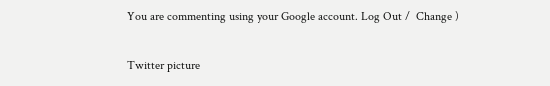You are commenting using your Google account. Log Out /  Change )

Twitter picture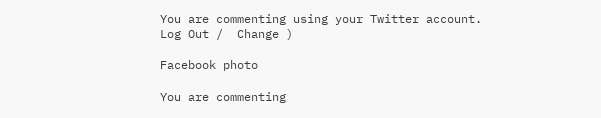You are commenting using your Twitter account. Log Out /  Change )

Facebook photo

You are commenting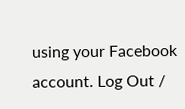using your Facebook account. Log Out /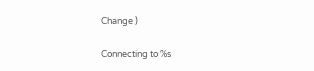Change )

Connecting to %s